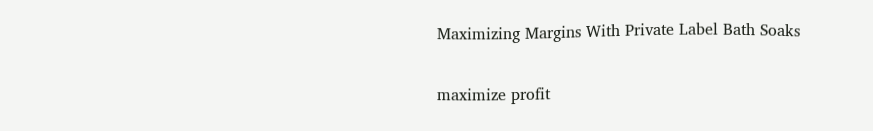Maximizing Margins With Private Label Bath Soaks

maximize profit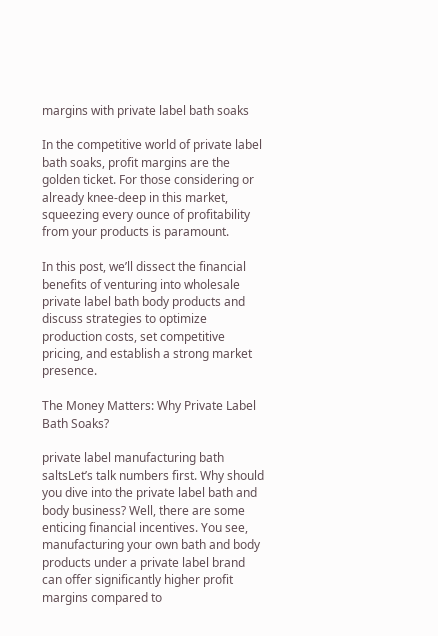margins with private label bath soaks

In the competitive world of private label bath soaks, profit margins are the golden ticket. For those considering or already knee-deep in this market, squeezing every ounce of profitability from your products is paramount.

In this post, we’ll dissect the financial benefits of venturing into wholesale private label bath body products and discuss strategies to optimize production costs, set competitive pricing, and establish a strong market presence.

The Money Matters: Why Private Label Bath Soaks?

private label manufacturing bath saltsLet’s talk numbers first. Why should you dive into the private label bath and body business? Well, there are some enticing financial incentives. You see, manufacturing your own bath and body products under a private label brand can offer significantly higher profit margins compared to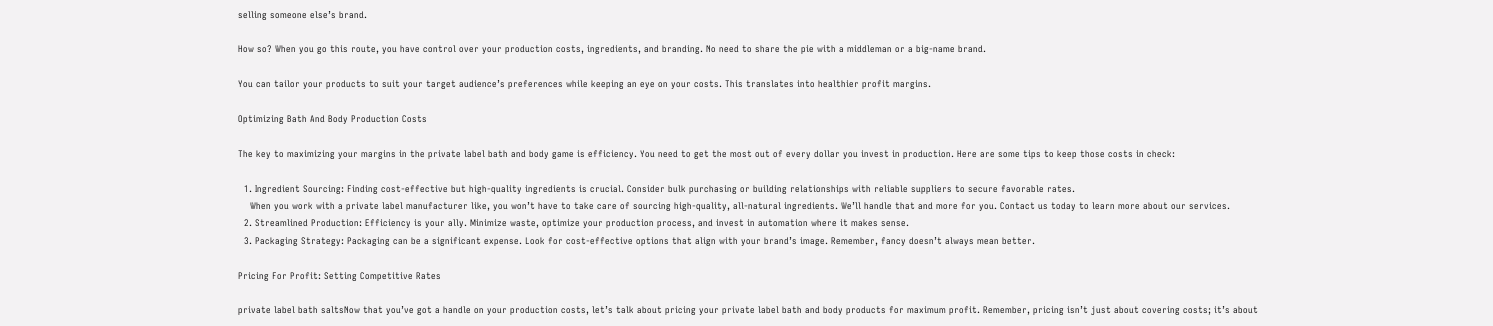selling someone else’s brand.

How so? When you go this route, you have control over your production costs, ingredients, and branding. No need to share the pie with a middleman or a big-name brand.

You can tailor your products to suit your target audience’s preferences while keeping an eye on your costs. This translates into healthier profit margins.

Optimizing Bath And Body Production Costs

The key to maximizing your margins in the private label bath and body game is efficiency. You need to get the most out of every dollar you invest in production. Here are some tips to keep those costs in check:

  1. Ingredient Sourcing: Finding cost-effective but high-quality ingredients is crucial. Consider bulk purchasing or building relationships with reliable suppliers to secure favorable rates.
    When you work with a private label manufacturer like, you won’t have to take care of sourcing high-quality, all-natural ingredients. We’ll handle that and more for you. Contact us today to learn more about our services.
  2. Streamlined Production: Efficiency is your ally. Minimize waste, optimize your production process, and invest in automation where it makes sense.
  3. Packaging Strategy: Packaging can be a significant expense. Look for cost-effective options that align with your brand’s image. Remember, fancy doesn’t always mean better.

Pricing For Profit: Setting Competitive Rates

private label bath saltsNow that you’ve got a handle on your production costs, let’s talk about pricing your private label bath and body products for maximum profit. Remember, pricing isn’t just about covering costs; it’s about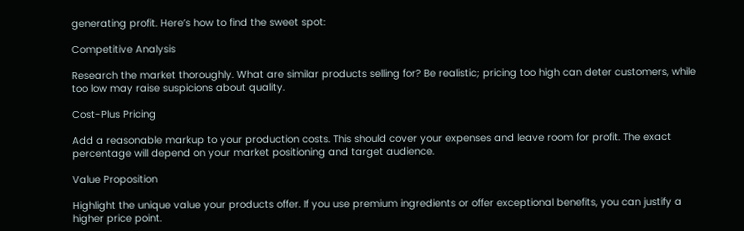generating profit. Here’s how to find the sweet spot:

Competitive Analysis

Research the market thoroughly. What are similar products selling for? Be realistic; pricing too high can deter customers, while too low may raise suspicions about quality.

Cost-Plus Pricing

Add a reasonable markup to your production costs. This should cover your expenses and leave room for profit. The exact percentage will depend on your market positioning and target audience.

Value Proposition

Highlight the unique value your products offer. If you use premium ingredients or offer exceptional benefits, you can justify a higher price point.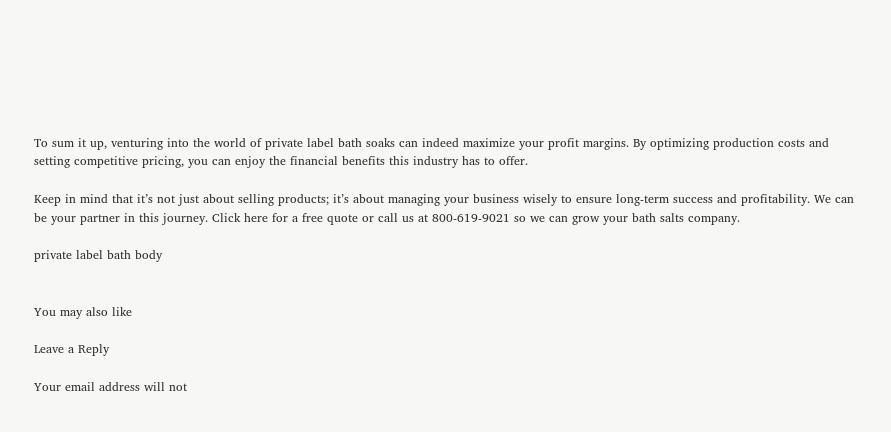To sum it up, venturing into the world of private label bath soaks can indeed maximize your profit margins. By optimizing production costs and setting competitive pricing, you can enjoy the financial benefits this industry has to offer.

Keep in mind that it’s not just about selling products; it’s about managing your business wisely to ensure long-term success and profitability. We can be your partner in this journey. Click here for a free quote or call us at 800-619-9021 so we can grow your bath salts company.

private label bath body


You may also like

Leave a Reply

Your email address will not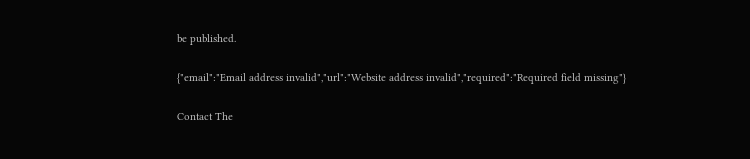be published.

{"email":"Email address invalid","url":"Website address invalid","required":"Required field missing"}

Contact The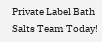Private Label Bath Salts Team Today!